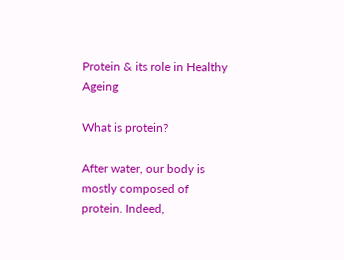Protein & its role in Healthy Ageing

What is protein?

After water, our body is mostly composed of protein. Indeed,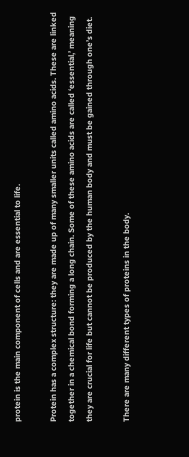protein is the main component of cells and are essential to life.

Protein has a complex structure: they are made up of many smaller units called amino acids. These are linked together in a chemical bond forming a long chain. Some of these amino acids are called ‘essential,’ meaning they are crucial for life but cannot be produced by the human body and must be gained through one’s diet.

There are many different types of proteins in the body.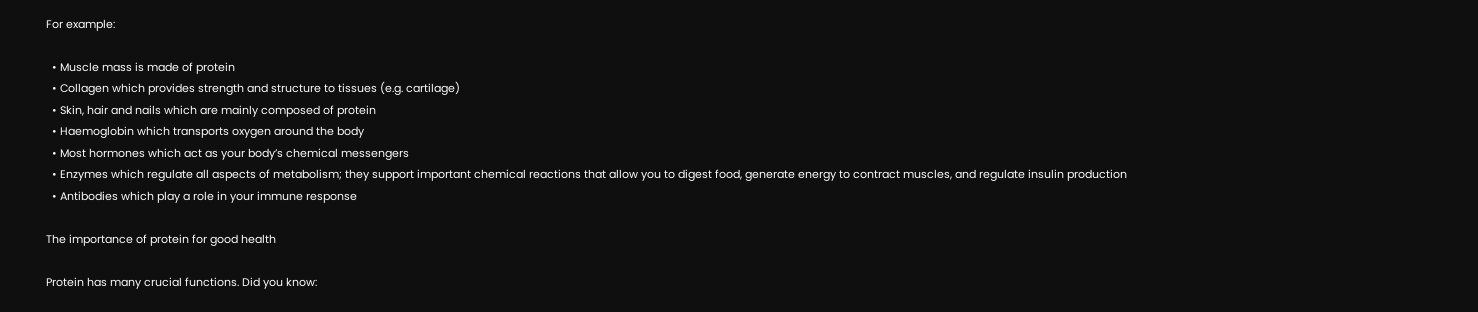For example:

  • Muscle mass is made of protein
  • Collagen which provides strength and structure to tissues (e.g. cartilage)
  • Skin, hair and nails which are mainly composed of protein
  • Haemoglobin which transports oxygen around the body
  • Most hormones which act as your body’s chemical messengers
  • Enzymes which regulate all aspects of metabolism; they support important chemical reactions that allow you to digest food, generate energy to contract muscles, and regulate insulin production
  • Antibodies which play a role in your immune response

The importance of protein for good health

Protein has many crucial functions. Did you know: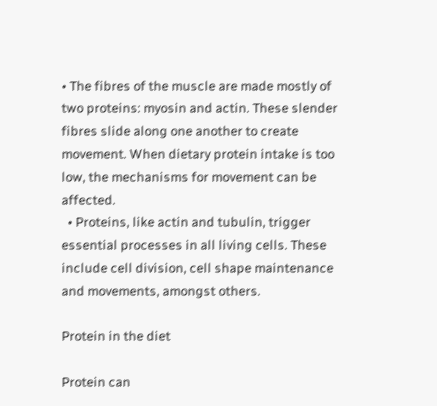• The fibres of the muscle are made mostly of two proteins: myosin and actin. These slender fibres slide along one another to create movement. When dietary protein intake is too low, the mechanisms for movement can be affected.
  • Proteins, like actin and tubulin, trigger essential processes in all living cells. These include cell division, cell shape maintenance and movements, amongst others.

Protein in the diet

Protein can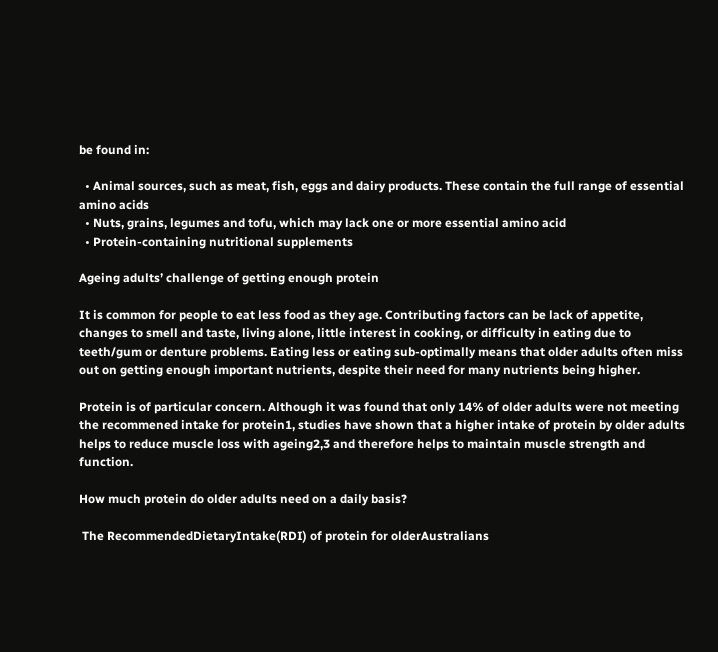be found in:

  • Animal sources, such as meat, fish, eggs and dairy products. These contain the full range of essential amino acids
  • Nuts, grains, legumes and tofu, which may lack one or more essential amino acid
  • Protein-containing nutritional supplements

Ageing adults’ challenge of getting enough protein

It is common for people to eat less food as they age. Contributing factors can be lack of appetite, changes to smell and taste, living alone, little interest in cooking, or difficulty in eating due to teeth/gum or denture problems. Eating less or eating sub-optimally means that older adults often miss out on getting enough important nutrients, despite their need for many nutrients being higher.

Protein is of particular concern. Although it was found that only 14% of older adults were not meeting the recommened intake for protein1, studies have shown that a higher intake of protein by older adults helps to reduce muscle loss with ageing2,3 and therefore helps to maintain muscle strength and function.

How much protein do older adults need on a daily basis?

 The RecommendedDietaryIntake(RDI) of protein for olderAustralians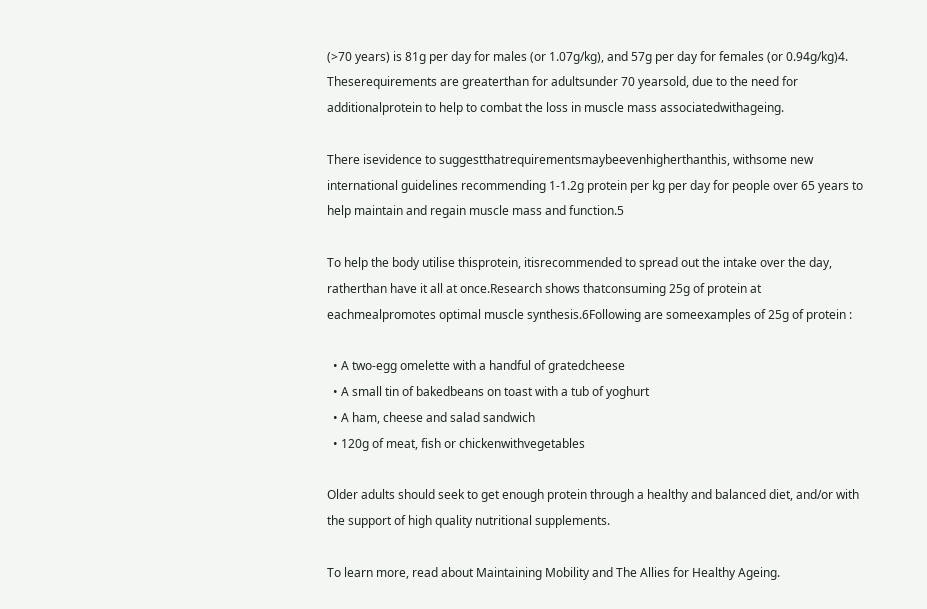(>70 years) is 81g per day for males (or 1.07g/kg), and 57g per day for females (or 0.94g/kg)4. Theserequirements are greaterthan for adultsunder 70 yearsold, due to the need for additionalprotein to help to combat the loss in muscle mass associatedwithageing.

There isevidence to suggestthatrequirementsmaybeevenhigherthanthis, withsome new international guidelines recommending 1-1.2g protein per kg per day for people over 65 years to help maintain and regain muscle mass and function.5

To help the body utilise thisprotein, itisrecommended to spread out the intake over the day, ratherthan have it all at once.Research shows thatconsuming 25g of protein at eachmealpromotes optimal muscle synthesis.6Following are someexamples of 25g of protein :

  • A two-egg omelette with a handful of gratedcheese
  • A small tin of bakedbeans on toast with a tub of yoghurt
  • A ham, cheese and salad sandwich
  • 120g of meat, fish or chickenwithvegetables

Older adults should seek to get enough protein through a healthy and balanced diet, and/or with the support of high quality nutritional supplements.

To learn more, read about Maintaining Mobility and The Allies for Healthy Ageing.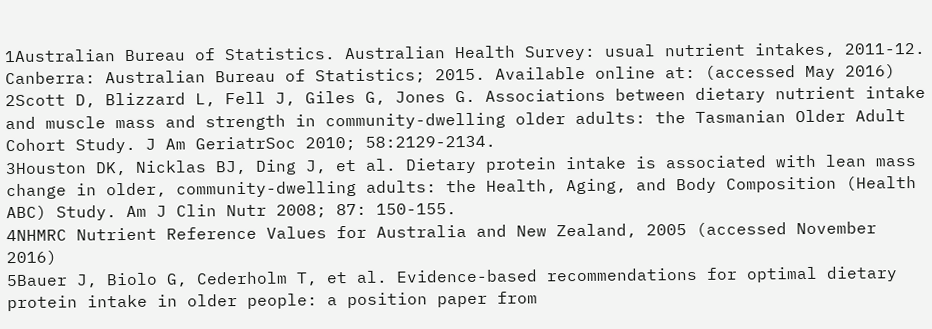1Australian Bureau of Statistics. Australian Health Survey: usual nutrient intakes, 2011-12. Canberra: Australian Bureau of Statistics; 2015. Available online at: (accessed May 2016)
2Scott D, Blizzard L, Fell J, Giles G, Jones G. Associations between dietary nutrient intake and muscle mass and strength in community-dwelling older adults: the Tasmanian Older Adult Cohort Study. J Am GeriatrSoc 2010; 58:2129-2134.
3Houston DK, Nicklas BJ, Ding J, et al. Dietary protein intake is associated with lean mass change in older, community-dwelling adults: the Health, Aging, and Body Composition (Health ABC) Study. Am J Clin Nutr 2008; 87: 150-155.
4NHMRC Nutrient Reference Values for Australia and New Zealand, 2005 (accessed November 2016)
5Bauer J, Biolo G, Cederholm T, et al. Evidence-based recommendations for optimal dietary protein intake in older people: a position paper from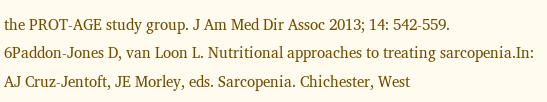the PROT-AGE study group. J Am Med Dir Assoc 2013; 14: 542-559.
6Paddon-Jones D, van Loon L. Nutritional approaches to treating sarcopenia.In: AJ Cruz-Jentoft, JE Morley, eds. Sarcopenia. Chichester, West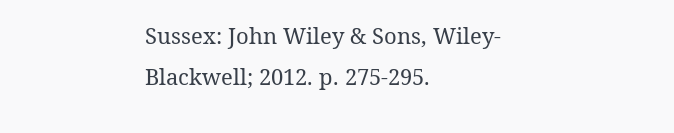Sussex: John Wiley & Sons, Wiley-Blackwell; 2012. p. 275-295.